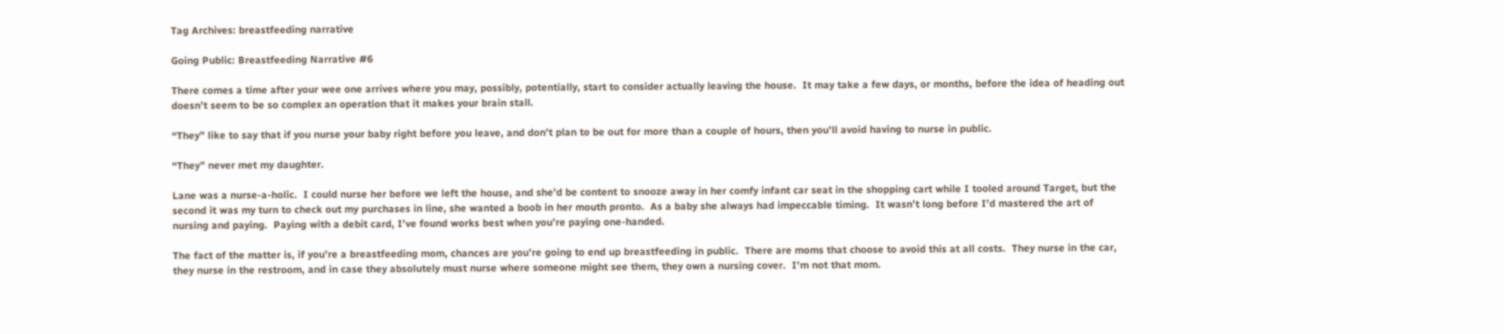Tag Archives: breastfeeding narrative

Going Public: Breastfeeding Narrative #6

There comes a time after your wee one arrives where you may, possibly, potentially, start to consider actually leaving the house.  It may take a few days, or months, before the idea of heading out doesn’t seem to be so complex an operation that it makes your brain stall.

“They” like to say that if you nurse your baby right before you leave, and don’t plan to be out for more than a couple of hours, then you’ll avoid having to nurse in public.

“They” never met my daughter.

Lane was a nurse-a-holic.  I could nurse her before we left the house, and she’d be content to snooze away in her comfy infant car seat in the shopping cart while I tooled around Target, but the second it was my turn to check out my purchases in line, she wanted a boob in her mouth pronto.  As a baby she always had impeccable timing.  It wasn’t long before I’d mastered the art of nursing and paying.  Paying with a debit card, I’ve found works best when you’re paying one-handed.

The fact of the matter is, if you’re a breastfeeding mom, chances are you’re going to end up breastfeeding in public.  There are moms that choose to avoid this at all costs.  They nurse in the car, they nurse in the restroom, and in case they absolutely must nurse where someone might see them, they own a nursing cover.  I’m not that mom.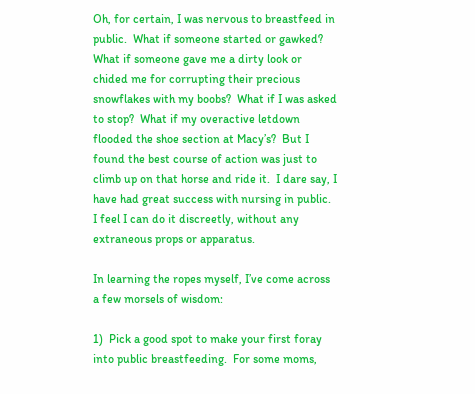Oh, for certain, I was nervous to breastfeed in public.  What if someone started or gawked?  What if someone gave me a dirty look or chided me for corrupting their precious snowflakes with my boobs?  What if I was asked to stop?  What if my overactive letdown flooded the shoe section at Macy’s?  But I found the best course of action was just to climb up on that horse and ride it.  I dare say, I have had great success with nursing in public.  I feel I can do it discreetly, without any extraneous props or apparatus.

In learning the ropes myself, I’ve come across a few morsels of wisdom:

1)  Pick a good spot to make your first foray into public breastfeeding.  For some moms,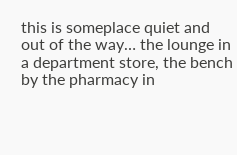this is someplace quiet and out of the way… the lounge in a department store, the bench by the pharmacy in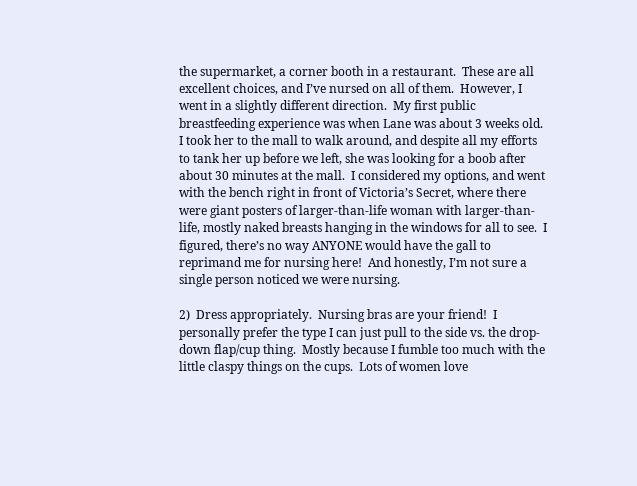the supermarket, a corner booth in a restaurant.  These are all excellent choices, and I’ve nursed on all of them.  However, I went in a slightly different direction.  My first public breastfeeding experience was when Lane was about 3 weeks old.  I took her to the mall to walk around, and despite all my efforts to tank her up before we left, she was looking for a boob after about 30 minutes at the mall.  I considered my options, and went with the bench right in front of Victoria’s Secret, where there were giant posters of larger-than-life woman with larger-than-life, mostly naked breasts hanging in the windows for all to see.  I figured, there’s no way ANYONE would have the gall to reprimand me for nursing here!  And honestly, I’m not sure a single person noticed we were nursing.

2)  Dress appropriately.  Nursing bras are your friend!  I personally prefer the type I can just pull to the side vs. the drop-down flap/cup thing.  Mostly because I fumble too much with the little claspy things on the cups.  Lots of women love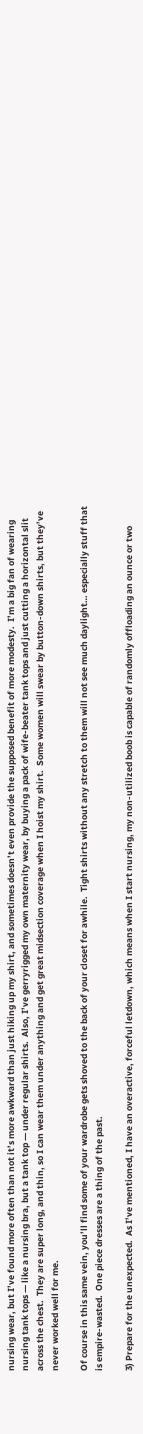nursing wear, but I’ve found more often than not it’s more awkward than just hiking up my shirt, and sometimes doesn’t even provide the supposed benefit of more modesty.  I’m a big fan of wearing nursing tank tops — like a nursing bra, but a tank top — under regular shirts.  Also, I’ve gerryrigged my own maternity wear, by buying a pack of wife-beater tank tops and just cutting a horizontal slit across the chest.  They are super long, and thin, so I can wear them under anything and get great midsection coverage when I hoist my shirt.  Some women will swear by button-down shirts, but they’ve never worked well for me.

Of course in this same vein, you’ll find some of your wardrobe gets shoved to the back of your closet for awhile.  Tight shirts without any stretch to them will not see much daylight… especially stuff that is empire-wasted.  One piece dresses are a thing of the past.

3) Prepare for the unexpected.  As I’ve mentioned, I have an overactive, forceful letdown, which means when I start nursing, my non-utilized boob is capable of randomly offloading an ounce or two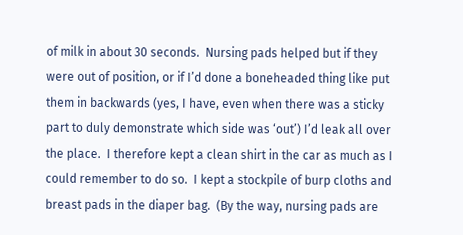of milk in about 30 seconds.  Nursing pads helped but if they were out of position, or if I’d done a boneheaded thing like put them in backwards (yes, I have, even when there was a sticky part to duly demonstrate which side was ‘out’) I’d leak all over the place.  I therefore kept a clean shirt in the car as much as I could remember to do so.  I kept a stockpile of burp cloths and breast pads in the diaper bag.  (By the way, nursing pads are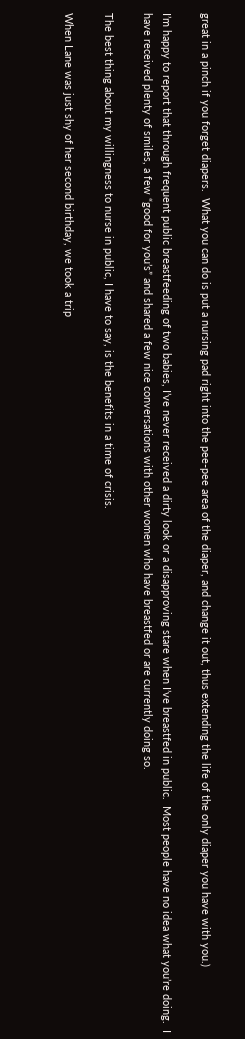great in a pinch if you forget diapers.  What you can do is put a nursing pad right into the pee-pee area of the diaper, and change it out, thus extending the life of the only diaper you have with you.)

I’m happy to report that through frequent public breastfeeding of two babies, I’ve never received a dirty look or a disapproving stare when I’ve breastfed in public.  Most people have no idea what you’re doing.  I have received plenty of smiles, a few “good for you’s” and shared a few nice conversations with other women who have breastfed or are currently doing so.

The best thing about my willingness to nurse in public, I have to say, is the benefits in a time of crisis.

When Lane was just shy of her second birthday, we took a trip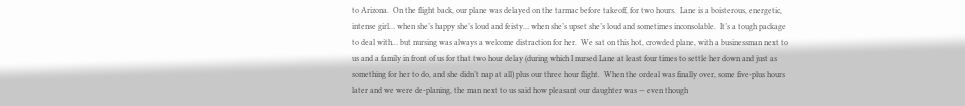to Arizona.  On the flight back, our plane was delayed on the tarmac before takeoff, for two hours.  Lane is a boisterous, energetic, intense girl… when she’s happy she’s loud and feisty… when she’s upset she’s loud and sometimes inconsolable.  It’s a tough package to deal with… but nursing was always a welcome distraction for her.  We sat on this hot, crowded plane, with a businessman next to us and a family in front of us for that two hour delay (during which I nursed Lane at least four times to settle her down and just as something for her to do, and she didn’t nap at all) plus our three hour flight.  When the ordeal was finally over, some five-plus hours later and we were de-planing, the man next to us said how pleasant our daughter was — even though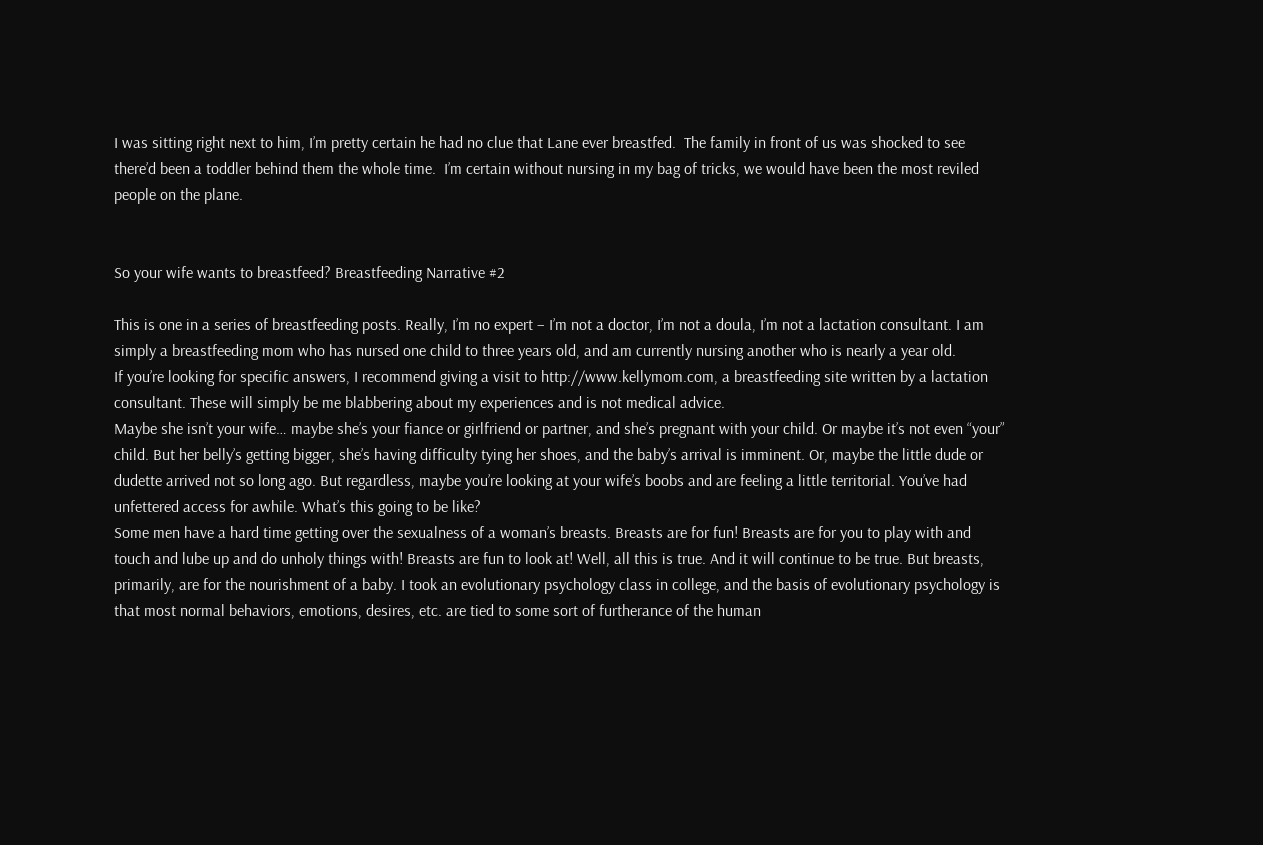I was sitting right next to him, I’m pretty certain he had no clue that Lane ever breastfed.  The family in front of us was shocked to see there’d been a toddler behind them the whole time.  I’m certain without nursing in my bag of tricks, we would have been the most reviled people on the plane.


So your wife wants to breastfeed? Breastfeeding Narrative #2

This is one in a series of breastfeeding posts. Really, I’m no expert – I’m not a doctor, I’m not a doula, I’m not a lactation consultant. I am simply a breastfeeding mom who has nursed one child to three years old, and am currently nursing another who is nearly a year old.
If you’re looking for specific answers, I recommend giving a visit to http://www.kellymom.com, a breastfeeding site written by a lactation consultant. These will simply be me blabbering about my experiences and is not medical advice.
Maybe she isn’t your wife… maybe she’s your fiance or girlfriend or partner, and she’s pregnant with your child. Or maybe it’s not even “your” child. But her belly’s getting bigger, she’s having difficulty tying her shoes, and the baby’s arrival is imminent. Or, maybe the little dude or dudette arrived not so long ago. But regardless, maybe you’re looking at your wife’s boobs and are feeling a little territorial. You’ve had unfettered access for awhile. What’s this going to be like?
Some men have a hard time getting over the sexualness of a woman’s breasts. Breasts are for fun! Breasts are for you to play with and touch and lube up and do unholy things with! Breasts are fun to look at! Well, all this is true. And it will continue to be true. But breasts, primarily, are for the nourishment of a baby. I took an evolutionary psychology class in college, and the basis of evolutionary psychology is that most normal behaviors, emotions, desires, etc. are tied to some sort of furtherance of the human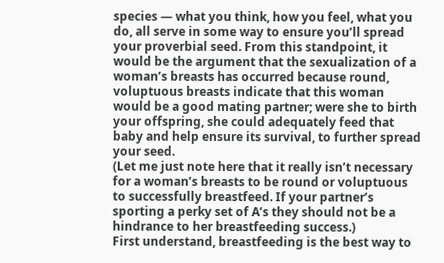species — what you think, how you feel, what you do, all serve in some way to ensure you’ll spread your proverbial seed. From this standpoint, it would be the argument that the sexualization of a woman’s breasts has occurred because round, voluptuous breasts indicate that this woman would be a good mating partner; were she to birth your offspring, she could adequately feed that baby and help ensure its survival, to further spread your seed.
(Let me just note here that it really isn’t necessary for a woman’s breasts to be round or voluptuous to successfully breastfeed. If your partner’s sporting a perky set of A’s they should not be a hindrance to her breastfeeding success.)
First understand, breastfeeding is the best way to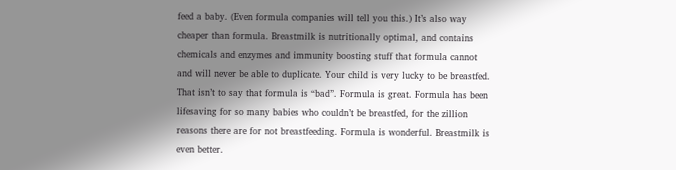feed a baby. (Even formula companies will tell you this.) It’s also way cheaper than formula. Breastmilk is nutritionally optimal, and contains chemicals and enzymes and immunity boosting stuff that formula cannot and will never be able to duplicate. Your child is very lucky to be breastfed. That isn’t to say that formula is “bad”. Formula is great. Formula has been lifesaving for so many babies who couldn’t be breastfed, for the zillion reasons there are for not breastfeeding. Formula is wonderful. Breastmilk is even better.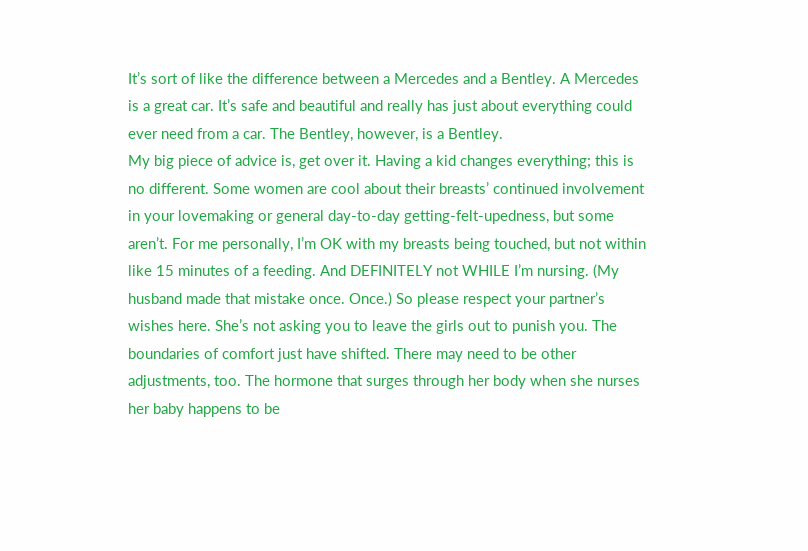It’s sort of like the difference between a Mercedes and a Bentley. A Mercedes is a great car. It’s safe and beautiful and really has just about everything could ever need from a car. The Bentley, however, is a Bentley.
My big piece of advice is, get over it. Having a kid changes everything; this is no different. Some women are cool about their breasts’ continued involvement in your lovemaking or general day-to-day getting-felt-upedness, but some aren’t. For me personally, I’m OK with my breasts being touched, but not within like 15 minutes of a feeding. And DEFINITELY not WHILE I’m nursing. (My husband made that mistake once. Once.) So please respect your partner’s wishes here. She’s not asking you to leave the girls out to punish you. The boundaries of comfort just have shifted. There may need to be other adjustments, too. The hormone that surges through her body when she nurses her baby happens to be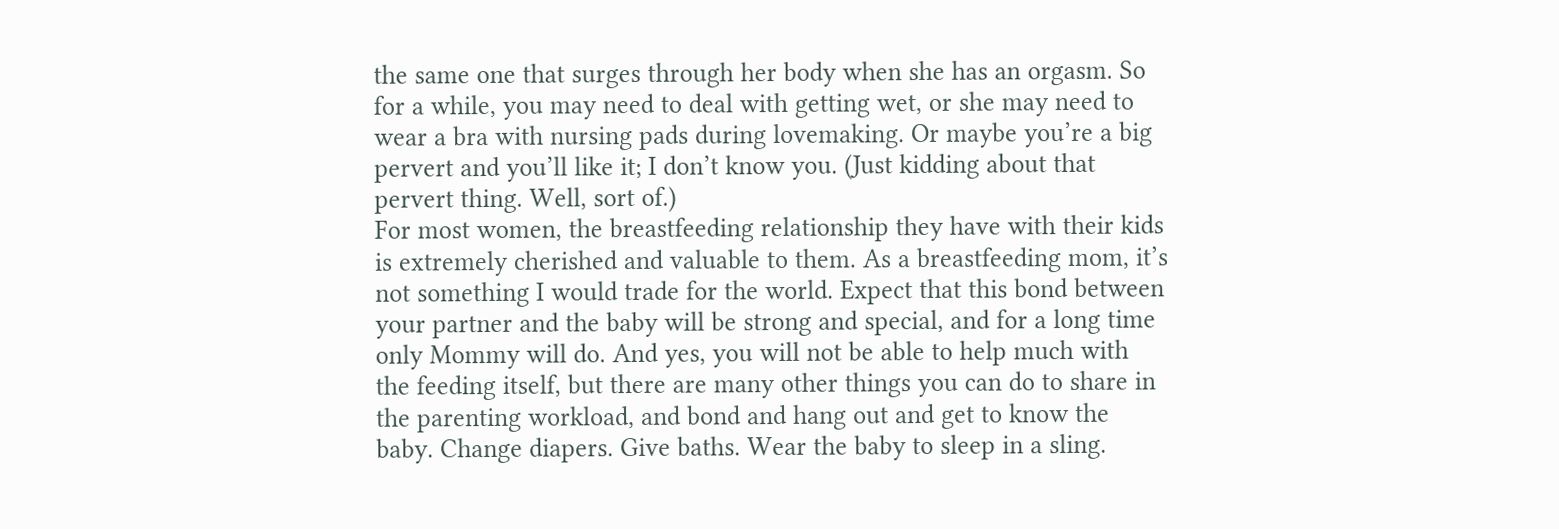the same one that surges through her body when she has an orgasm. So for a while, you may need to deal with getting wet, or she may need to wear a bra with nursing pads during lovemaking. Or maybe you’re a big pervert and you’ll like it; I don’t know you. (Just kidding about that pervert thing. Well, sort of.)
For most women, the breastfeeding relationship they have with their kids is extremely cherished and valuable to them. As a breastfeeding mom, it’s not something I would trade for the world. Expect that this bond between your partner and the baby will be strong and special, and for a long time only Mommy will do. And yes, you will not be able to help much with the feeding itself, but there are many other things you can do to share in the parenting workload, and bond and hang out and get to know the baby. Change diapers. Give baths. Wear the baby to sleep in a sling.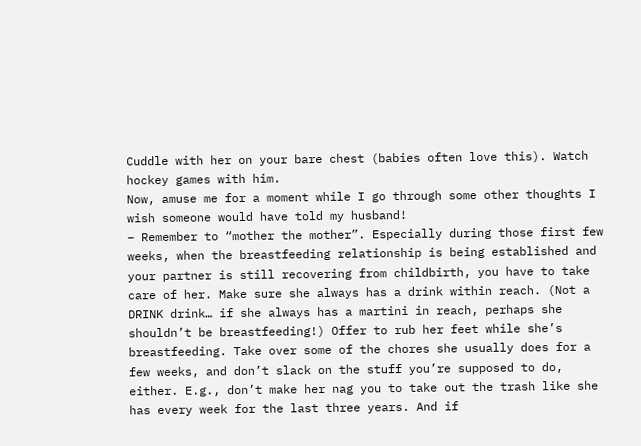Cuddle with her on your bare chest (babies often love this). Watch hockey games with him.
Now, amuse me for a moment while I go through some other thoughts I wish someone would have told my husband!
– Remember to “mother the mother”. Especially during those first few weeks, when the breastfeeding relationship is being established and your partner is still recovering from childbirth, you have to take care of her. Make sure she always has a drink within reach. (Not a DRINK drink… if she always has a martini in reach, perhaps she shouldn’t be breastfeeding!) Offer to rub her feet while she’s breastfeeding. Take over some of the chores she usually does for a few weeks, and don’t slack on the stuff you’re supposed to do, either. E.g., don’t make her nag you to take out the trash like she has every week for the last three years. And if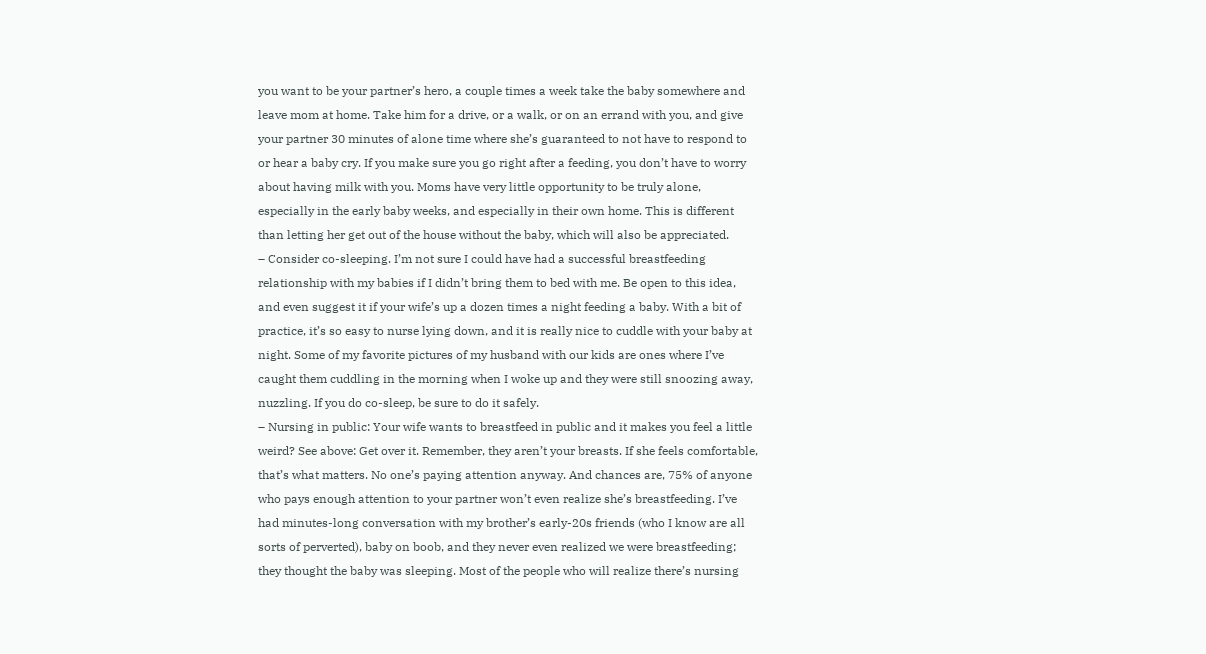you want to be your partner’s hero, a couple times a week take the baby somewhere and leave mom at home. Take him for a drive, or a walk, or on an errand with you, and give your partner 30 minutes of alone time where she’s guaranteed to not have to respond to or hear a baby cry. If you make sure you go right after a feeding, you don’t have to worry about having milk with you. Moms have very little opportunity to be truly alone, especially in the early baby weeks, and especially in their own home. This is different than letting her get out of the house without the baby, which will also be appreciated.
– Consider co-sleeping. I’m not sure I could have had a successful breastfeeding relationship with my babies if I didn’t bring them to bed with me. Be open to this idea, and even suggest it if your wife’s up a dozen times a night feeding a baby. With a bit of practice, it’s so easy to nurse lying down, and it is really nice to cuddle with your baby at night. Some of my favorite pictures of my husband with our kids are ones where I’ve caught them cuddling in the morning when I woke up and they were still snoozing away, nuzzling. If you do co-sleep, be sure to do it safely.
– Nursing in public: Your wife wants to breastfeed in public and it makes you feel a little weird? See above: Get over it. Remember, they aren’t your breasts. If she feels comfortable, that’s what matters. No one’s paying attention anyway. And chances are, 75% of anyone who pays enough attention to your partner won’t even realize she’s breastfeeding. I’ve had minutes-long conversation with my brother’s early-20s friends (who I know are all sorts of perverted), baby on boob, and they never even realized we were breastfeeding; they thought the baby was sleeping. Most of the people who will realize there’s nursing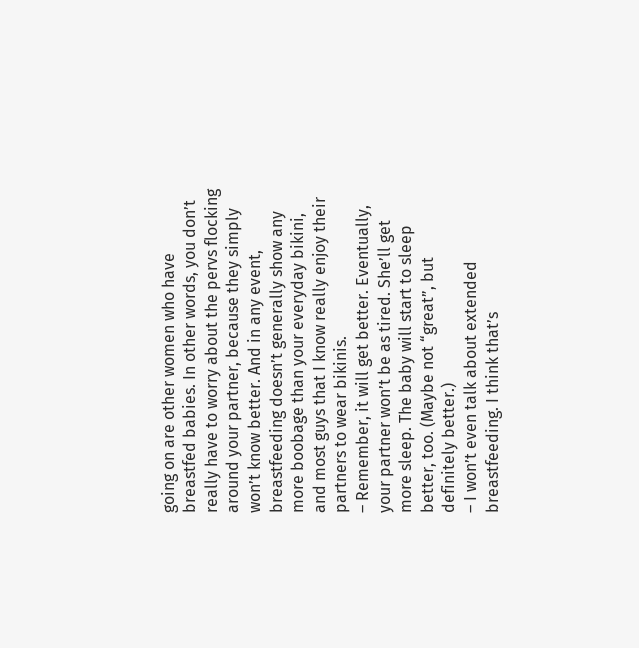going on are other women who have breastfed babies. In other words, you don’t really have to worry about the pervs flocking around your partner, because they simply won’t know better. And in any event, breastfeeding doesn’t generally show any more boobage than your everyday bikini, and most guys that I know really enjoy their partners to wear bikinis.
– Remember, it will get better. Eventually, your partner won’t be as tired. She’ll get more sleep. The baby will start to sleep better, too. (Maybe not “great”, but definitely better.)
– I won’t even talk about extended breastfeeding. I think that’s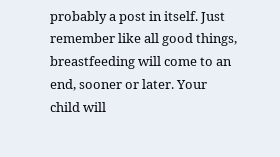probably a post in itself. Just remember like all good things, breastfeeding will come to an end, sooner or later. Your child will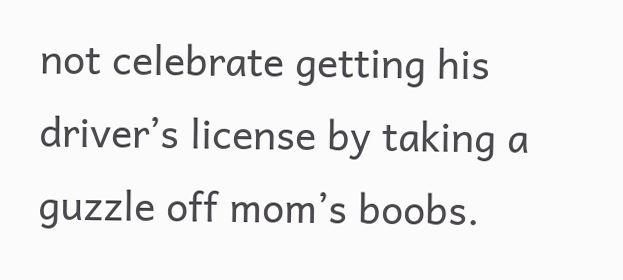not celebrate getting his driver’s license by taking a guzzle off mom’s boobs.